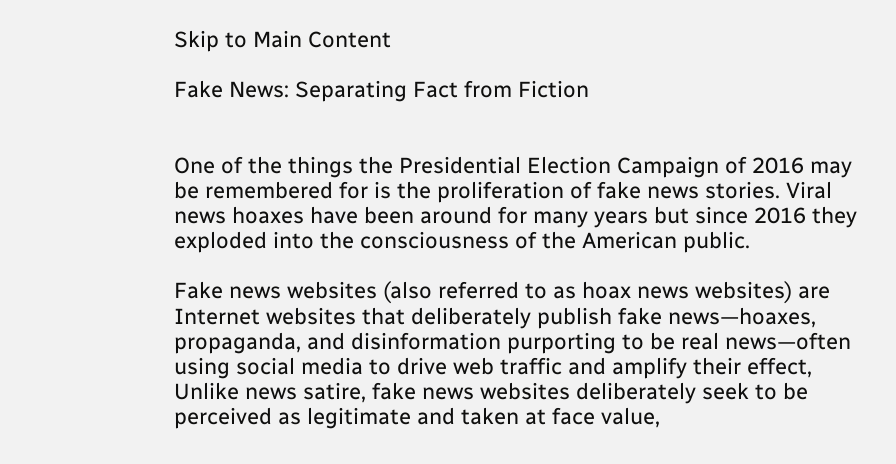Skip to Main Content

Fake News: Separating Fact from Fiction


One of the things the Presidential Election Campaign of 2016 may be remembered for is the proliferation of fake news stories. Viral news hoaxes have been around for many years but since 2016 they exploded into the consciousness of the American public.

Fake news websites (also referred to as hoax news websites) are Internet websites that deliberately publish fake news—hoaxes, propaganda, and disinformation purporting to be real news—often using social media to drive web traffic and amplify their effect, Unlike news satire, fake news websites deliberately seek to be perceived as legitimate and taken at face value,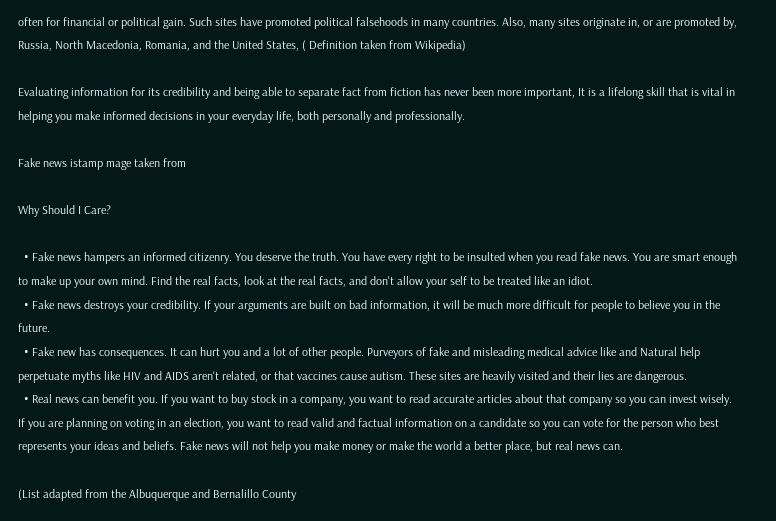often for financial or political gain. Such sites have promoted political falsehoods in many countries. Also, many sites originate in, or are promoted by, Russia, North Macedonia, Romania, and the United States, ( Definition taken from Wikipedia)

Evaluating information for its credibility and being able to separate fact from fiction has never been more important, It is a lifelong skill that is vital in helping you make informed decisions in your everyday life, both personally and professionally.

Fake news istamp mage taken from

Why Should I Care?

  • Fake news hampers an informed citizenry. You deserve the truth. You have every right to be insulted when you read fake news. You are smart enough to make up your own mind. Find the real facts, look at the real facts, and don't allow your self to be treated like an idiot.
  • Fake news destroys your credibility. If your arguments are built on bad information, it will be much more difficult for people to believe you in the future.
  • Fake new has consequences. It can hurt you and a lot of other people. Purveyors of fake and misleading medical advice like and Natural help perpetuate myths like HIV and AIDS aren't related, or that vaccines cause autism. These sites are heavily visited and their lies are dangerous.
  • Real news can benefit you. If you want to buy stock in a company, you want to read accurate articles about that company so you can invest wisely. If you are planning on voting in an election, you want to read valid and factual information on a candidate so you can vote for the person who best represents your ideas and beliefs. Fake news will not help you make money or make the world a better place, but real news can.

(List adapted from the Albuquerque and Bernalillo County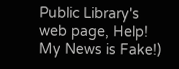Public Library's web page, Help! My News is Fake!)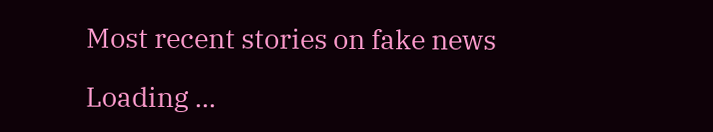Most recent stories on fake news

Loading ...